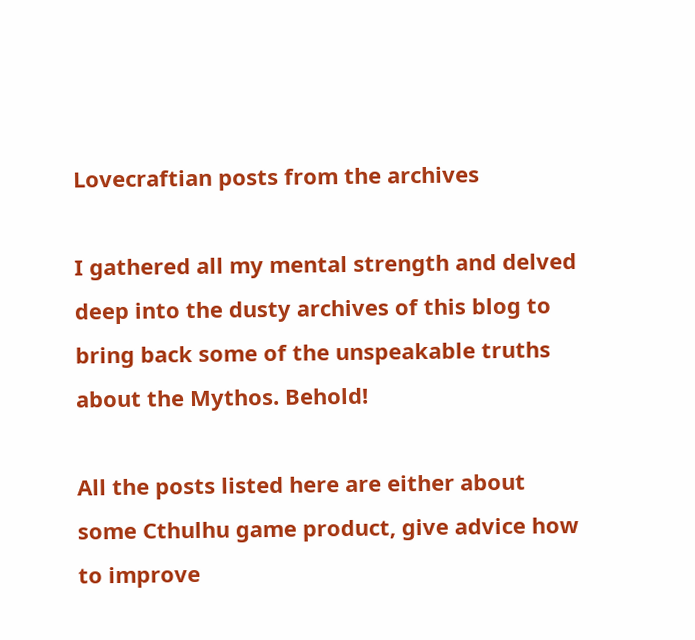Lovecraftian posts from the archives

I gathered all my mental strength and delved deep into the dusty archives of this blog to bring back some of the unspeakable truths about the Mythos. Behold!

All the posts listed here are either about some Cthulhu game product, give advice how to improve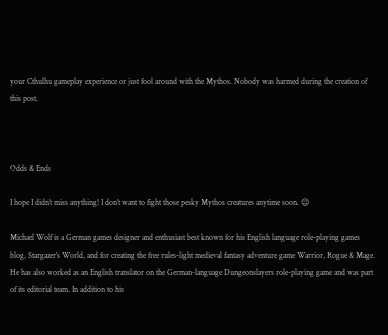your Cthulhu gameplay experience or just fool around with the Mythos. Nobody was harmed during the creation of this post.



Odds & Ends

I hope I didn’t miss anything! I don’t want to fight those pesky Mythos creatures anytime soon. 😉

Michael Wolf is a German games designer and enthusiast best known for his English language role-playing games blog, Stargazer's World, and for creating the free rules-light medieval fantasy adventure game Warrior, Rogue & Mage. He has also worked as an English translator on the German-language Dungeonslayers role-playing game and was part of its editorial team. In addition to his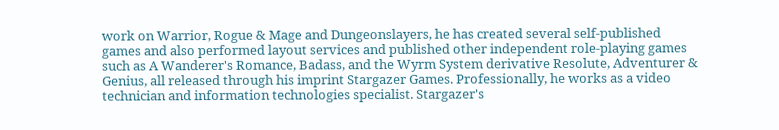work on Warrior, Rogue & Mage and Dungeonslayers, he has created several self-published games and also performed layout services and published other independent role-playing games such as A Wanderer's Romance, Badass, and the Wyrm System derivative Resolute, Adventurer & Genius, all released through his imprint Stargazer Games. Professionally, he works as a video technician and information technologies specialist. Stargazer's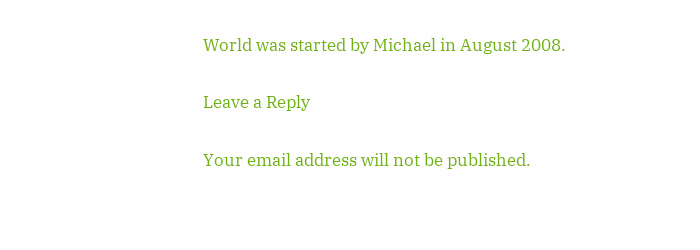World was started by Michael in August 2008.

Leave a Reply

Your email address will not be published.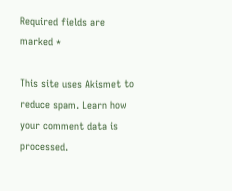Required fields are marked *

This site uses Akismet to reduce spam. Learn how your comment data is processed.